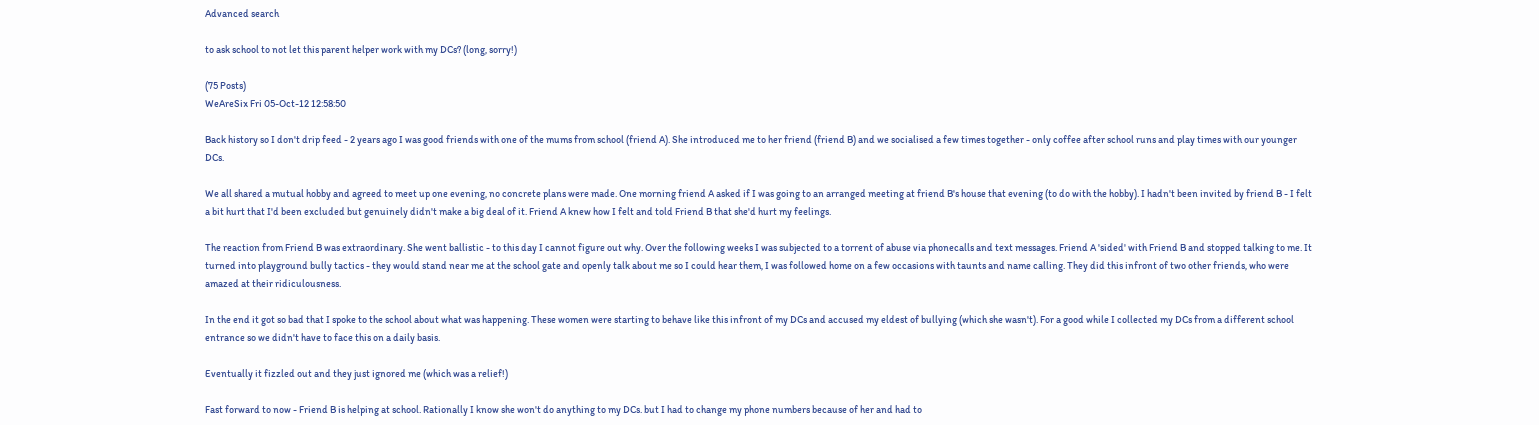Advanced search

to ask school to not let this parent helper work with my DCs? (long, sorry!)

(75 Posts)
WeAreSix Fri 05-Oct-12 12:58:50

Back history so I don't drip feed - 2 years ago I was good friends with one of the mums from school (friend A). She introduced me to her friend (friend B) and we socialised a few times together - only coffee after school runs and play times with our younger DCs.

We all shared a mutual hobby and agreed to meet up one evening, no concrete plans were made. One morning friend A asked if I was going to an arranged meeting at friend B's house that evening (to do with the hobby). I hadn't been invited by friend B - I felt a bit hurt that I'd been excluded but genuinely didn't make a big deal of it. Friend A knew how I felt and told Friend B that she'd hurt my feelings.

The reaction from Friend B was extraordinary. She went ballistic - to this day I cannot figure out why. Over the following weeks I was subjected to a torrent of abuse via phonecalls and text messages. Friend A 'sided' with Friend B and stopped talking to me. It turned into playground bully tactics - they would stand near me at the school gate and openly talk about me so I could hear them, I was followed home on a few occasions with taunts and name calling. They did this infront of two other friends, who were amazed at their ridiculousness.

In the end it got so bad that I spoke to the school about what was happening. These women were starting to behave like this infront of my DCs and accused my eldest of bullying (which she wasn't). For a good while I collected my DCs from a different school entrance so we didn't have to face this on a daily basis.

Eventually it fizzled out and they just ignored me (which was a relief!)

Fast forward to now - Friend B is helping at school. Rationally I know she won't do anything to my DCs. but I had to change my phone numbers because of her and had to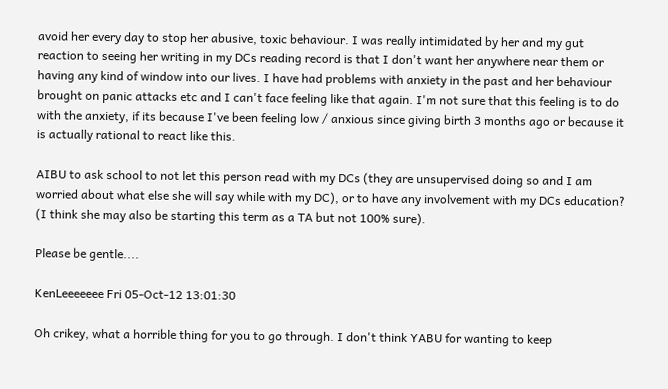avoid her every day to stop her abusive, toxic behaviour. I was really intimidated by her and my gut reaction to seeing her writing in my DCs reading record is that I don't want her anywhere near them or having any kind of window into our lives. I have had problems with anxiety in the past and her behaviour brought on panic attacks etc and I can't face feeling like that again. I'm not sure that this feeling is to do with the anxiety, if its because I've been feeling low / anxious since giving birth 3 months ago or because it is actually rational to react like this.

AIBU to ask school to not let this person read with my DCs (they are unsupervised doing so and I am worried about what else she will say while with my DC), or to have any involvement with my DCs education? (I think she may also be starting this term as a TA but not 100% sure).

Please be gentle....

KenLeeeeeee Fri 05-Oct-12 13:01:30

Oh crikey, what a horrible thing for you to go through. I don't think YABU for wanting to keep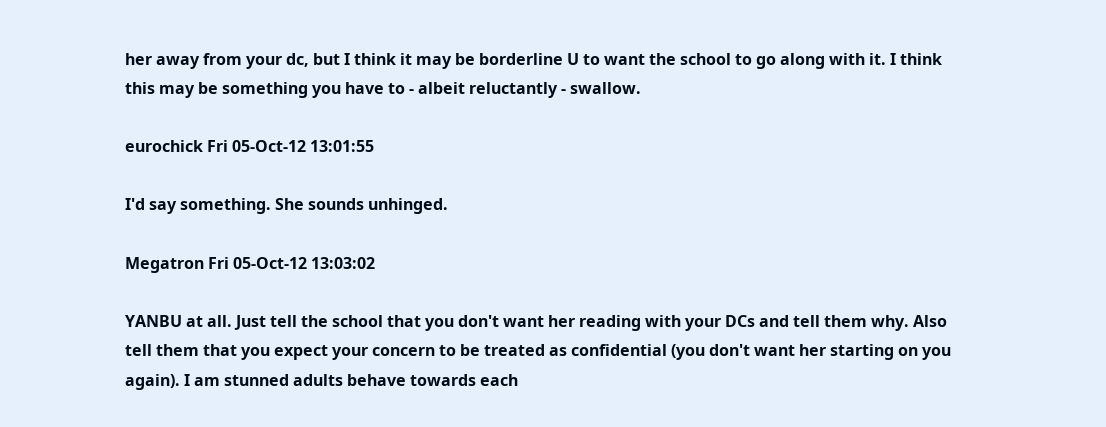her away from your dc, but I think it may be borderline U to want the school to go along with it. I think this may be something you have to - albeit reluctantly - swallow.

eurochick Fri 05-Oct-12 13:01:55

I'd say something. She sounds unhinged.

Megatron Fri 05-Oct-12 13:03:02

YANBU at all. Just tell the school that you don't want her reading with your DCs and tell them why. Also tell them that you expect your concern to be treated as confidential (you don't want her starting on you again). I am stunned adults behave towards each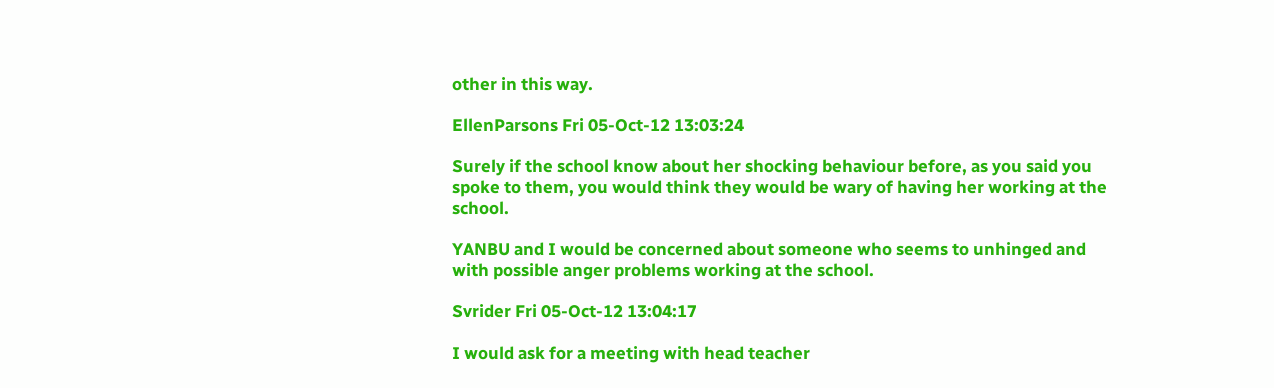other in this way.

EllenParsons Fri 05-Oct-12 13:03:24

Surely if the school know about her shocking behaviour before, as you said you spoke to them, you would think they would be wary of having her working at the school.

YANBU and I would be concerned about someone who seems to unhinged and with possible anger problems working at the school.

Svrider Fri 05-Oct-12 13:04:17

I would ask for a meeting with head teacher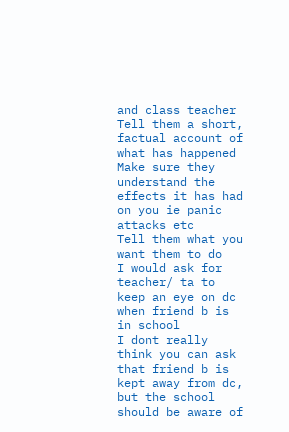and class teacher
Tell them a short, factual account of what has happened
Make sure they understand the effects it has had on you ie panic attacks etc
Tell them what you want them to do
I would ask for teacher/ ta to keep an eye on dc when friend b is in school
I dont really think you can ask that friend b is kept away from dc, but the school should be aware of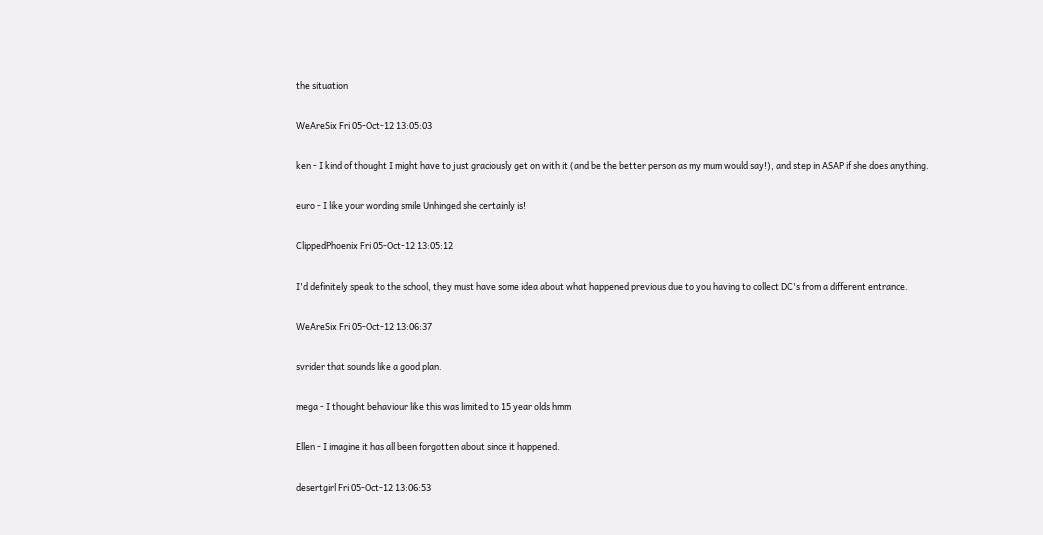the situation

WeAreSix Fri 05-Oct-12 13:05:03

ken - I kind of thought I might have to just graciously get on with it (and be the better person as my mum would say!), and step in ASAP if she does anything.

euro - I like your wording smile Unhinged she certainly is!

ClippedPhoenix Fri 05-Oct-12 13:05:12

I'd definitely speak to the school, they must have some idea about what happened previous due to you having to collect DC's from a different entrance.

WeAreSix Fri 05-Oct-12 13:06:37

svrider that sounds like a good plan.

mega - I thought behaviour like this was limited to 15 year olds hmm

Ellen - I imagine it has all been forgotten about since it happened.

desertgirl Fri 05-Oct-12 13:06:53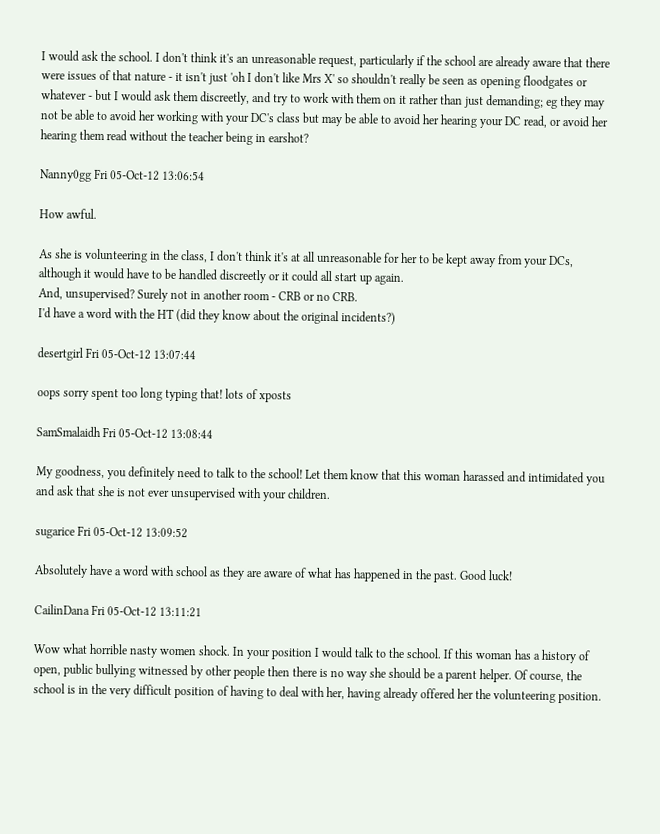I would ask the school. I don't think it's an unreasonable request, particularly if the school are already aware that there were issues of that nature - it isn't just 'oh I don't like Mrs X' so shouldn't really be seen as opening floodgates or whatever - but I would ask them discreetly, and try to work with them on it rather than just demanding; eg they may not be able to avoid her working with your DC's class but may be able to avoid her hearing your DC read, or avoid her hearing them read without the teacher being in earshot?

Nanny0gg Fri 05-Oct-12 13:06:54

How awful.

As she is volunteering in the class, I don't think it's at all unreasonable for her to be kept away from your DCs, although it would have to be handled discreetly or it could all start up again.
And, unsupervised? Surely not in another room - CRB or no CRB.
I'd have a word with the HT (did they know about the original incidents?)

desertgirl Fri 05-Oct-12 13:07:44

oops sorry spent too long typing that! lots of xposts

SamSmalaidh Fri 05-Oct-12 13:08:44

My goodness, you definitely need to talk to the school! Let them know that this woman harassed and intimidated you and ask that she is not ever unsupervised with your children.

sugarice Fri 05-Oct-12 13:09:52

Absolutely have a word with school as they are aware of what has happened in the past. Good luck!

CailinDana Fri 05-Oct-12 13:11:21

Wow what horrible nasty women shock. In your position I would talk to the school. If this woman has a history of open, public bullying witnessed by other people then there is no way she should be a parent helper. Of course, the school is in the very difficult position of having to deal with her, having already offered her the volunteering position.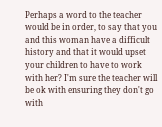Perhaps a word to the teacher would be in order, to say that you and this woman have a difficult history and that it would upset your children to have to work with her? I'm sure the teacher will be ok with ensuring they don't go with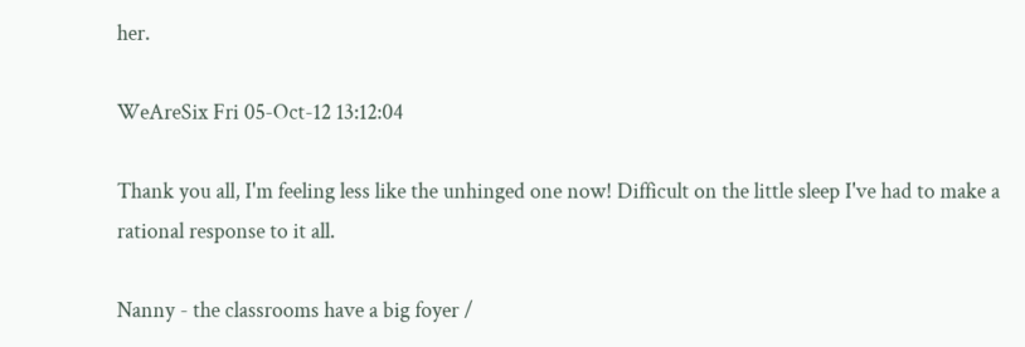her.

WeAreSix Fri 05-Oct-12 13:12:04

Thank you all, I'm feeling less like the unhinged one now! Difficult on the little sleep I've had to make a rational response to it all.

Nanny - the classrooms have a big foyer /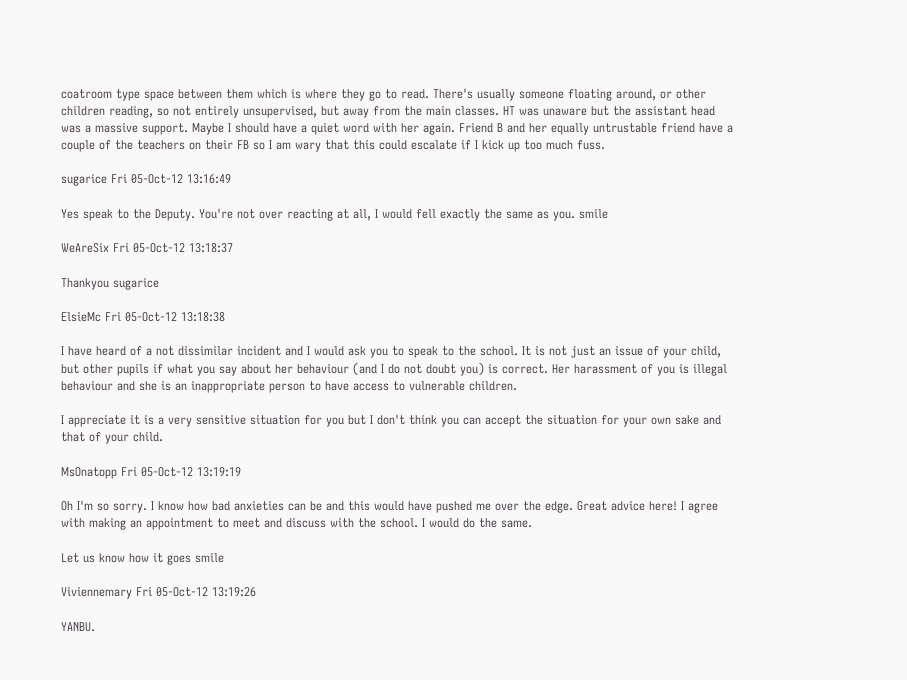coatroom type space between them which is where they go to read. There's usually someone floating around, or other children reading, so not entirely unsupervised, but away from the main classes. HT was unaware but the assistant head was a massive support. Maybe I should have a quiet word with her again. Friend B and her equally untrustable friend have a couple of the teachers on their FB so I am wary that this could escalate if I kick up too much fuss.

sugarice Fri 05-Oct-12 13:16:49

Yes speak to the Deputy. You're not over reacting at all, I would fell exactly the same as you. smile

WeAreSix Fri 05-Oct-12 13:18:37

Thankyou sugarice

ElsieMc Fri 05-Oct-12 13:18:38

I have heard of a not dissimilar incident and I would ask you to speak to the school. It is not just an issue of your child, but other pupils if what you say about her behaviour (and I do not doubt you) is correct. Her harassment of you is illegal behaviour and she is an inappropriate person to have access to vulnerable children.

I appreciate it is a very sensitive situation for you but I don't think you can accept the situation for your own sake and that of your child.

MsOnatopp Fri 05-Oct-12 13:19:19

Oh I'm so sorry. I know how bad anxieties can be and this would have pushed me over the edge. Great advice here! I agree with making an appointment to meet and discuss with the school. I would do the same.

Let us know how it goes smile

Viviennemary Fri 05-Oct-12 13:19:26

YANBU.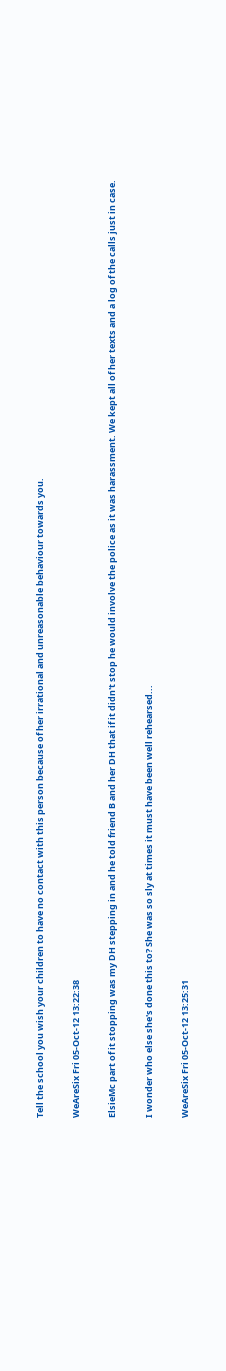Tell the school you wish your children to have no contact with this person because of her irrational and unreasonable behaviour towards you.

WeAreSix Fri 05-Oct-12 13:22:38

ElsieMc part of it stopping was my DH stepping in and he told friend B and her DH that if it didn't stop he would involve the police as it was harassment. We kept all of her texts and a log of the calls just in case.

I wonder who else she's done this to? She was so sly at times it must have been well rehearsed...

WeAreSix Fri 05-Oct-12 13:25:31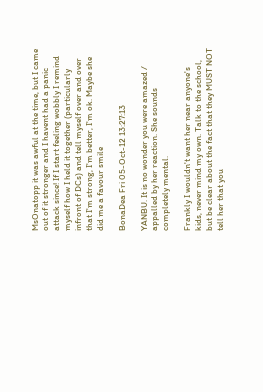MsOnatopp it was awful at the time, but I came out of it stronger and I havent had a panic attack since! If I start feeling wobbly I remind myself how I held it together (particularly infront of DCs) and tell myself over and over that I'm strong, I'm better, I'm ok. Maybe she did me a favour smile

BonaDea Fri 05-Oct-12 13:27:13

YANBU. It is no wonder you were amazed / appalled by her reaction. She sounds completely mental.

Frankly I wouldn't want her near anyone's kids, never mind my own. Talk to the school, but be clear about the fact that they MUST NOT tell her that you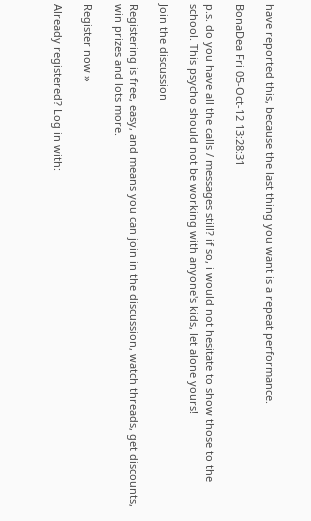have reported this, because the last thing you want is a repeat performance.

BonaDea Fri 05-Oct-12 13:28:31

p.s. do you have all the calls / messages still? if so, i would not hesitate to show those to the school. This psycho should not be working with anyone's kids, let alone yours!

Join the discussion

Registering is free, easy, and means you can join in the discussion, watch threads, get discounts, win prizes and lots more.

Register now »

Already registered? Log in with: